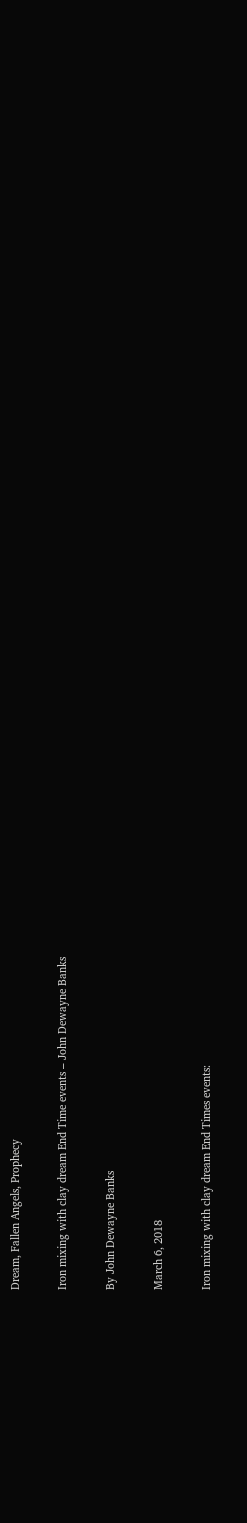Dream, Fallen Angels, Prophecy

Iron mixing with clay dream End Time events – John Dewayne Banks

By John Dewayne Banks

March 6, 2018

Iron mixing with clay dream End Times events: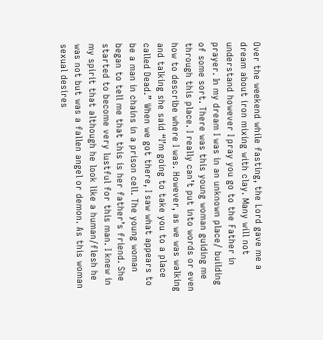Over the weekend while fasting, the Lord gave me a dream about iron mixing with clay. Many will not understand however I pray you go to the Father in prayer. In my dream I was in an unknown place/ building of some sort. There was this young woman guiding me through this place. I really can’t put into words or even how to describe where I was. However, as we was walking and talking she said “I’m going to take you to a place called Dead.” When we got there, I saw what appears to be a man in chains in a prison cell. The young woman began to tell me that this is her father’s friend. She started to become very lustful for this man. I knew in my spirit that although he look like a human/flesh he was not but was a fallen angel or demon. As this woman sexual desires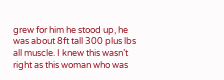grew for him he stood up, he was about 8ft tall 300 plus lbs all muscle. I knew this wasn’t right as this woman who was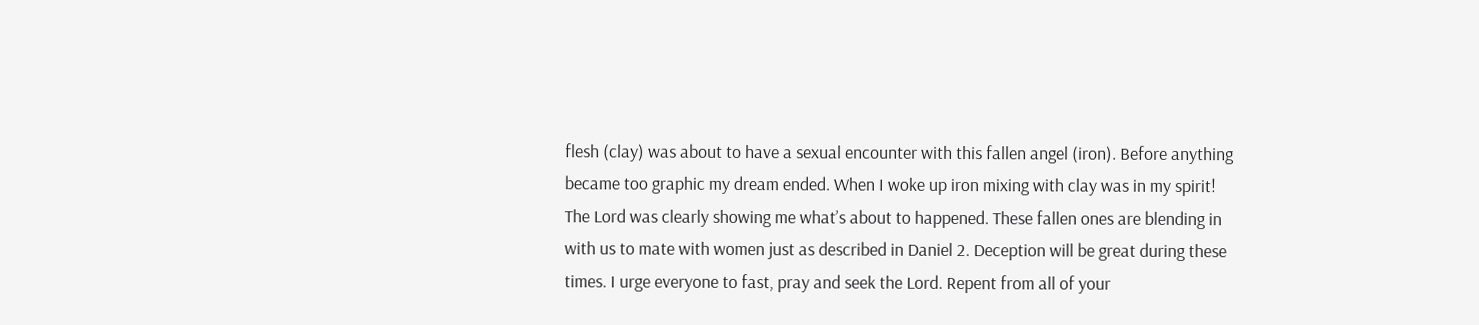flesh (clay) was about to have a sexual encounter with this fallen angel (iron). Before anything became too graphic my dream ended. When I woke up iron mixing with clay was in my spirit! The Lord was clearly showing me what’s about to happened. These fallen ones are blending in with us to mate with women just as described in Daniel 2. Deception will be great during these times. I urge everyone to fast, pray and seek the Lord. Repent from all of your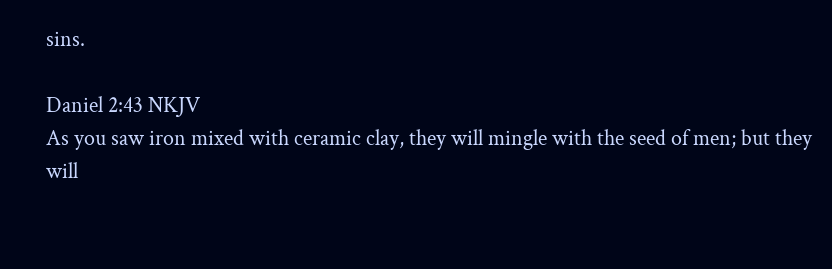sins.

Daniel 2:43 NKJV
As you saw iron mixed with ceramic clay, they will mingle with the seed of men; but they will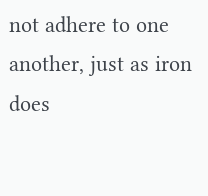not adhere to one another, just as iron does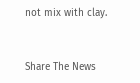not mix with clay.


Share The News